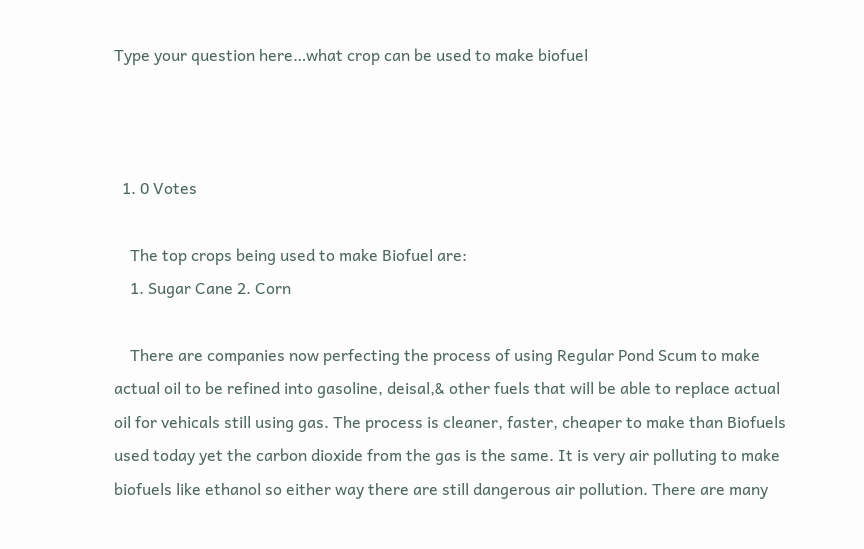Type your question here…what crop can be used to make biofuel



  1. 0 Votes

    The top crops being used to make Biofuel are:
    1. Sugar Cane 2. Corn

    There are companies now perfecting the process of using Regular Pond Scum to make actual oil to be refined into gasoline, deisal,& other fuels that will be able to replace actual oil for vehicals still using gas. The process is cleaner, faster, cheaper to make than Biofuels used today yet the carbon dioxide from the gas is the same. It is very air polluting to make biofuels like ethanol so either way there are still dangerous air pollution. There are many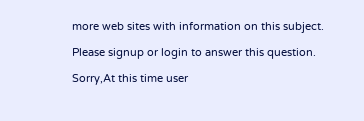more web sites with information on this subject.

Please signup or login to answer this question.

Sorry,At this time user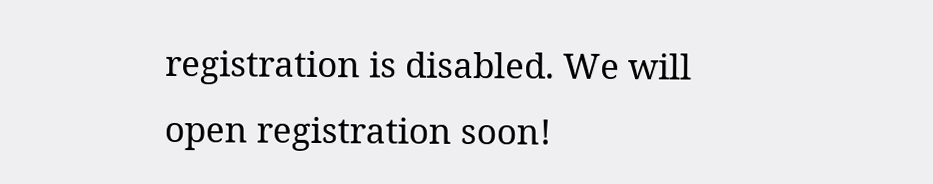registration is disabled. We will open registration soon!